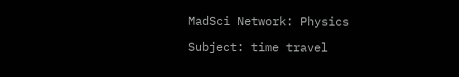MadSci Network: Physics

Subject: time travel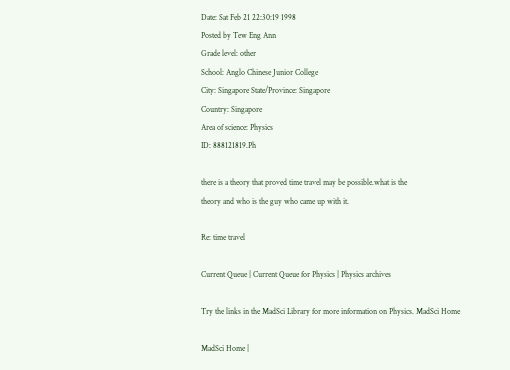Date: Sat Feb 21 22:30:19 1998
Posted by Tew Eng Ann
Grade level: other
School: Anglo Chinese Junior College
City: Singapore State/Province: Singapore
Country: Singapore
Area of science: Physics
ID: 888121819.Ph

there is a theory that proved time travel may be possible.what is the
theory and who is the guy who came up with it.

Re: time travel

Current Queue | Current Queue for Physics | Physics archives

Try the links in the MadSci Library for more information on Physics. MadSci Home

MadSci Home |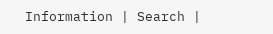Information | Search |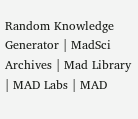Random Knowledge Generator | MadSci Archives | Mad Library | MAD Labs | MAD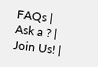FAQs | Ask a ? | Join Us! |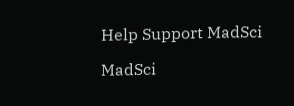Help Support MadSci

MadSci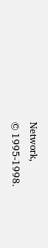Network,
© 1995-1998.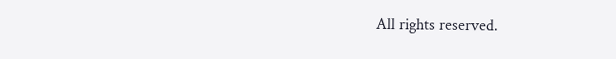All rights reserved.